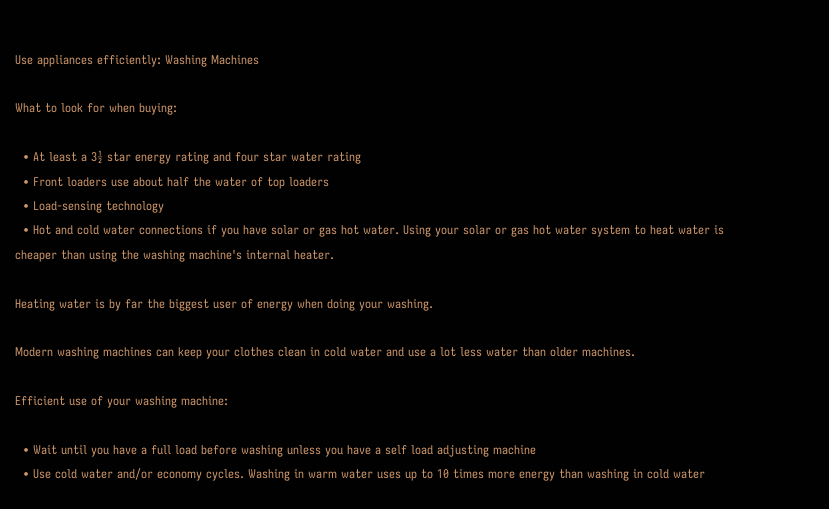Use appliances efficiently: Washing Machines

What to look for when buying:

  • At least a 3½ star energy rating and four star water rating
  • Front loaders use about half the water of top loaders
  • Load-sensing technology
  • Hot and cold water connections if you have solar or gas hot water. Using your solar or gas hot water system to heat water is cheaper than using the washing machine's internal heater.

Heating water is by far the biggest user of energy when doing your washing.

Modern washing machines can keep your clothes clean in cold water and use a lot less water than older machines.

Efficient use of your washing machine:

  • Wait until you have a full load before washing unless you have a self load adjusting machine
  • Use cold water and/or economy cycles. Washing in warm water uses up to 10 times more energy than washing in cold water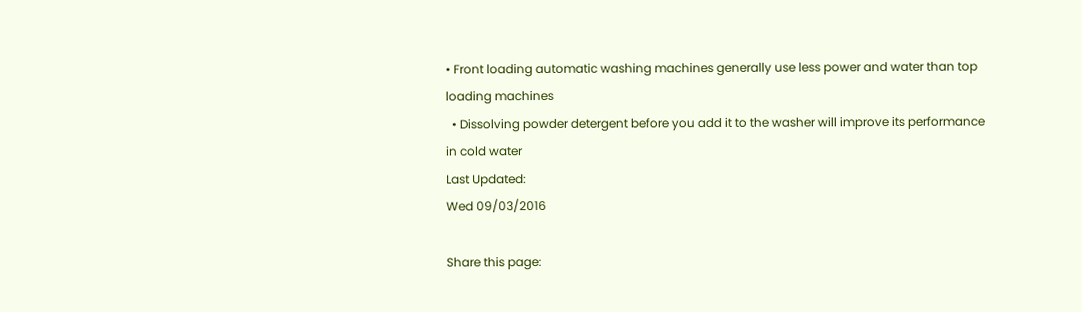• Front loading automatic washing machines generally use less power and water than top loading machines
  • Dissolving powder detergent before you add it to the washer will improve its performance in cold water
Last Updated:
Wed 09/03/2016

Share this page: